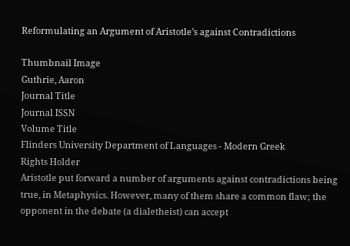Reformulating an Argument of Aristotle’s against Contradictions

Thumbnail Image
Guthrie, Aaron
Journal Title
Journal ISSN
Volume Title
Flinders University Department of Languages - Modern Greek
Rights Holder
Aristotle put forward a number of arguments against contradictions being true, in Metaphysics. However, many of them share a common flaw; the opponent in the debate (a dialetheist) can accept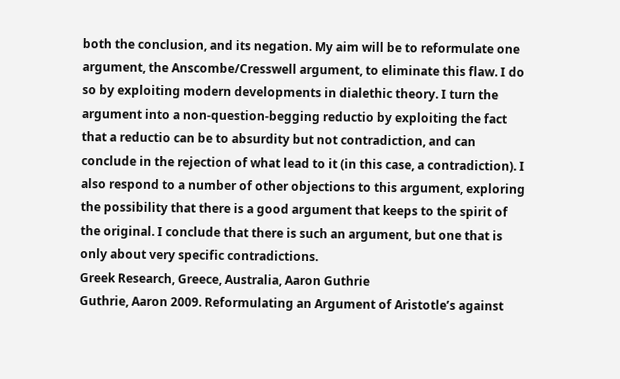both the conclusion, and its negation. My aim will be to reformulate one argument, the Anscombe/Cresswell argument, to eliminate this flaw. I do so by exploiting modern developments in dialethic theory. I turn the argument into a non-question-begging reductio by exploiting the fact that a reductio can be to absurdity but not contradiction, and can conclude in the rejection of what lead to it (in this case, a contradiction). I also respond to a number of other objections to this argument, exploring the possibility that there is a good argument that keeps to the spirit of the original. I conclude that there is such an argument, but one that is only about very specific contradictions.
Greek Research, Greece, Australia, Aaron Guthrie
Guthrie, Aaron 2009. Reformulating an Argument of Aristotle’s against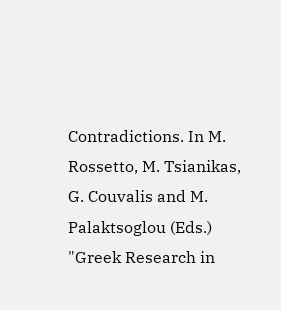Contradictions. In M. Rossetto, M. Tsianikas, G. Couvalis and M. Palaktsoglou (Eds.) "Greek Research in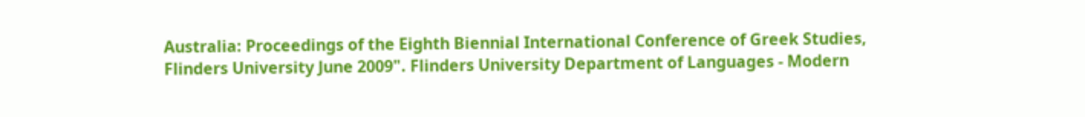Australia: Proceedings of the Eighth Biennial International Conference of Greek Studies, Flinders University June 2009". Flinders University Department of Languages - Modern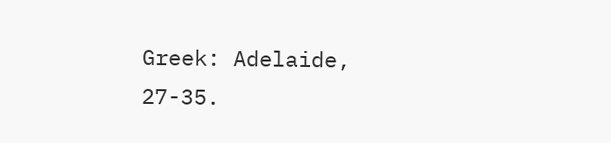Greek: Adelaide, 27-35.